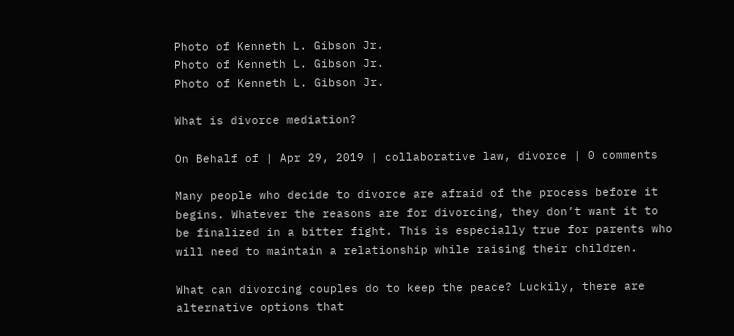Photo of Kenneth L. Gibson Jr.
Photo of Kenneth L. Gibson Jr.
Photo of Kenneth L. Gibson Jr.

What is divorce mediation?

On Behalf of | Apr 29, 2019 | collaborative law, divorce | 0 comments

Many people who decide to divorce are afraid of the process before it begins. Whatever the reasons are for divorcing, they don’t want it to be finalized in a bitter fight. This is especially true for parents who will need to maintain a relationship while raising their children.

What can divorcing couples do to keep the peace? Luckily, there are alternative options that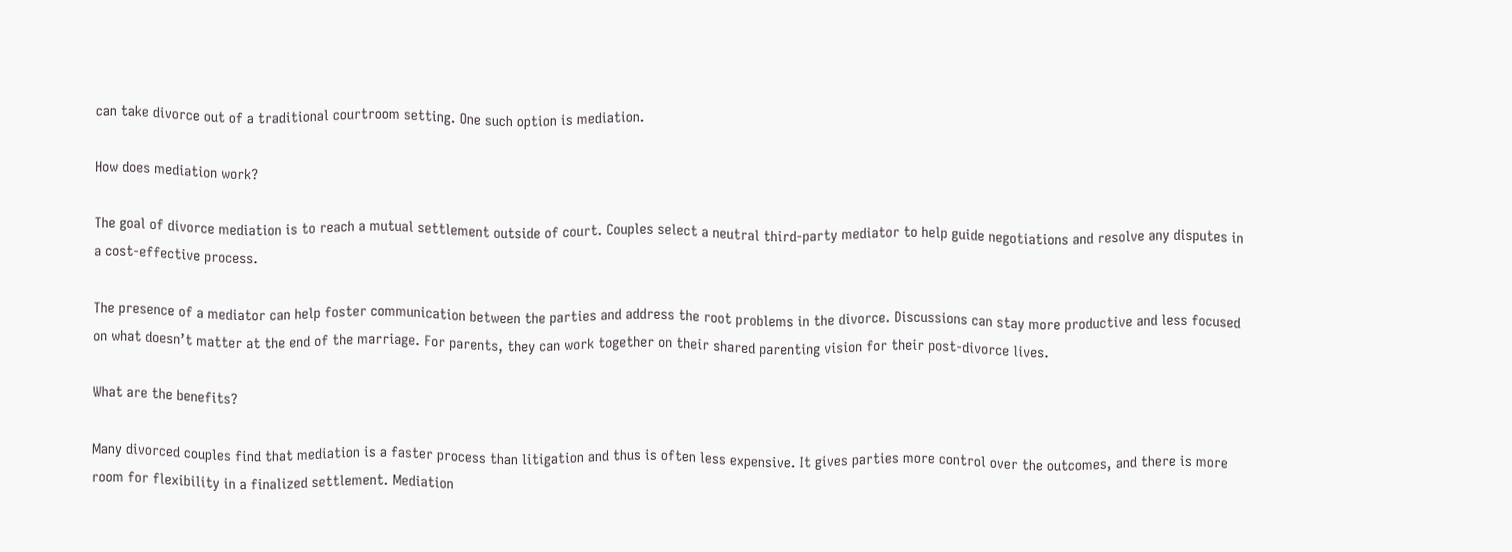can take divorce out of a traditional courtroom setting. One such option is mediation.

How does mediation work?

The goal of divorce mediation is to reach a mutual settlement outside of court. Couples select a neutral third-party mediator to help guide negotiations and resolve any disputes in a cost-effective process.

The presence of a mediator can help foster communication between the parties and address the root problems in the divorce. Discussions can stay more productive and less focused on what doesn’t matter at the end of the marriage. For parents, they can work together on their shared parenting vision for their post-divorce lives.

What are the benefits?

Many divorced couples find that mediation is a faster process than litigation and thus is often less expensive. It gives parties more control over the outcomes, and there is more room for flexibility in a finalized settlement. Mediation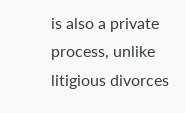is also a private process, unlike litigious divorces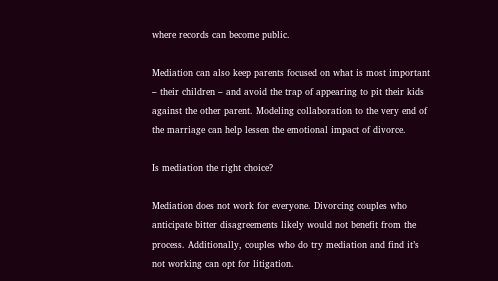where records can become public.

Mediation can also keep parents focused on what is most important – their children – and avoid the trap of appearing to pit their kids against the other parent. Modeling collaboration to the very end of the marriage can help lessen the emotional impact of divorce.

Is mediation the right choice?

Mediation does not work for everyone. Divorcing couples who anticipate bitter disagreements likely would not benefit from the process. Additionally, couples who do try mediation and find it’s not working can opt for litigation.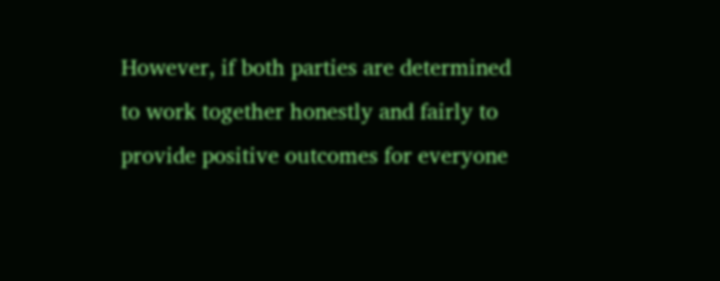However, if both parties are determined to work together honestly and fairly to provide positive outcomes for everyone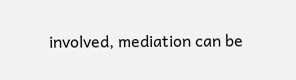involved, mediation can be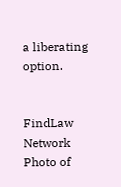a liberating option.


FindLaw Network
Photo of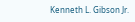Kenneth L. Gibson Jr.